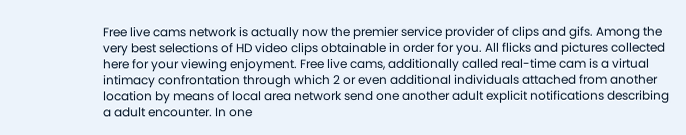Free live cams network is actually now the premier service provider of clips and gifs. Among the very best selections of HD video clips obtainable in order for you. All flicks and pictures collected here for your viewing enjoyment. Free live cams, additionally called real-time cam is a virtual intimacy confrontation through which 2 or even additional individuals attached from another location by means of local area network send one another adult explicit notifications describing a adult encounter. In one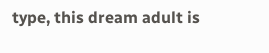type, this dream adult is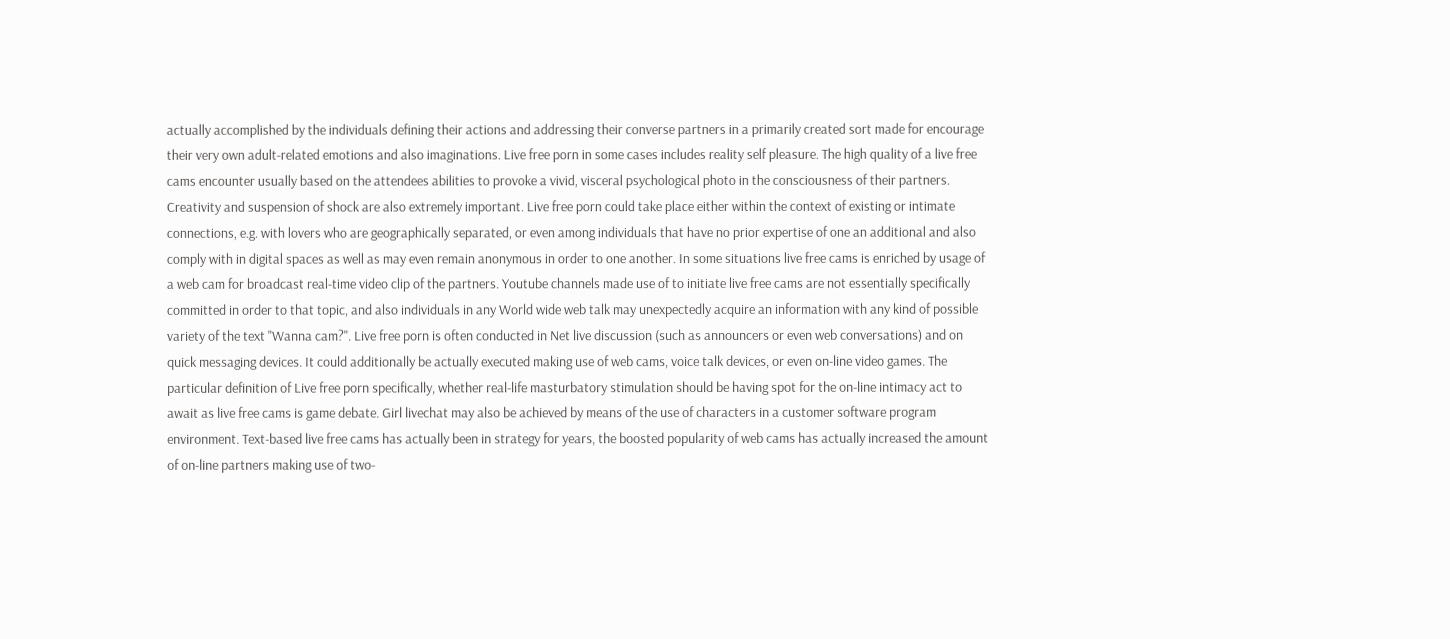actually accomplished by the individuals defining their actions and addressing their converse partners in a primarily created sort made for encourage their very own adult-related emotions and also imaginations. Live free porn in some cases includes reality self pleasure. The high quality of a live free cams encounter usually based on the attendees abilities to provoke a vivid, visceral psychological photo in the consciousness of their partners. Creativity and suspension of shock are also extremely important. Live free porn could take place either within the context of existing or intimate connections, e.g. with lovers who are geographically separated, or even among individuals that have no prior expertise of one an additional and also comply with in digital spaces as well as may even remain anonymous in order to one another. In some situations live free cams is enriched by usage of a web cam for broadcast real-time video clip of the partners. Youtube channels made use of to initiate live free cams are not essentially specifically committed in order to that topic, and also individuals in any World wide web talk may unexpectedly acquire an information with any kind of possible variety of the text "Wanna cam?". Live free porn is often conducted in Net live discussion (such as announcers or even web conversations) and on quick messaging devices. It could additionally be actually executed making use of web cams, voice talk devices, or even on-line video games. The particular definition of Live free porn specifically, whether real-life masturbatory stimulation should be having spot for the on-line intimacy act to await as live free cams is game debate. Girl livechat may also be achieved by means of the use of characters in a customer software program environment. Text-based live free cams has actually been in strategy for years, the boosted popularity of web cams has actually increased the amount of on-line partners making use of two-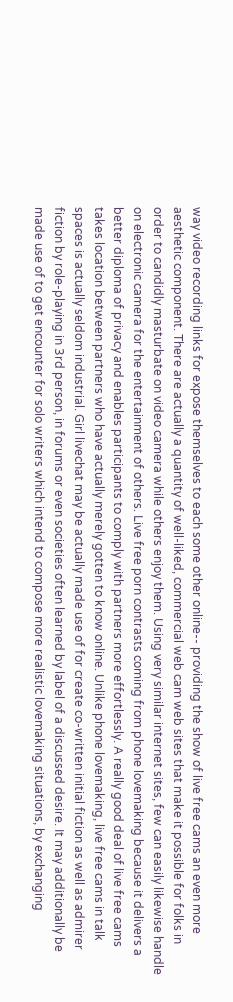way video recording links for expose themselves to each some other online-- providing the show of live free cams an even more aesthetic component. There are actually a quantity of well-liked, commercial web cam web sites that make it possible for folks in order to candidly masturbate on video camera while others enjoy them. Using very similar internet sites, few can easily likewise handle on electronic camera for the entertainment of others. Live free porn contrasts coming from phone lovemaking because it delivers a better diploma of privacy and enables participants to comply with partners more effortlessly. A really good deal of live free cams takes location between partners who have actually merely gotten to know online. Unlike phone lovemaking, live free cams in talk spaces is actually seldom industrial. Girl livechat may be actually made use of for create co-written initial fiction as well as admirer fiction by role-playing in 3rd person, in forums or even societies often learned by label of a discussed desire. It may additionally be made use of to get encounter for solo writers which intend to compose more realistic lovemaking situations, by exchanging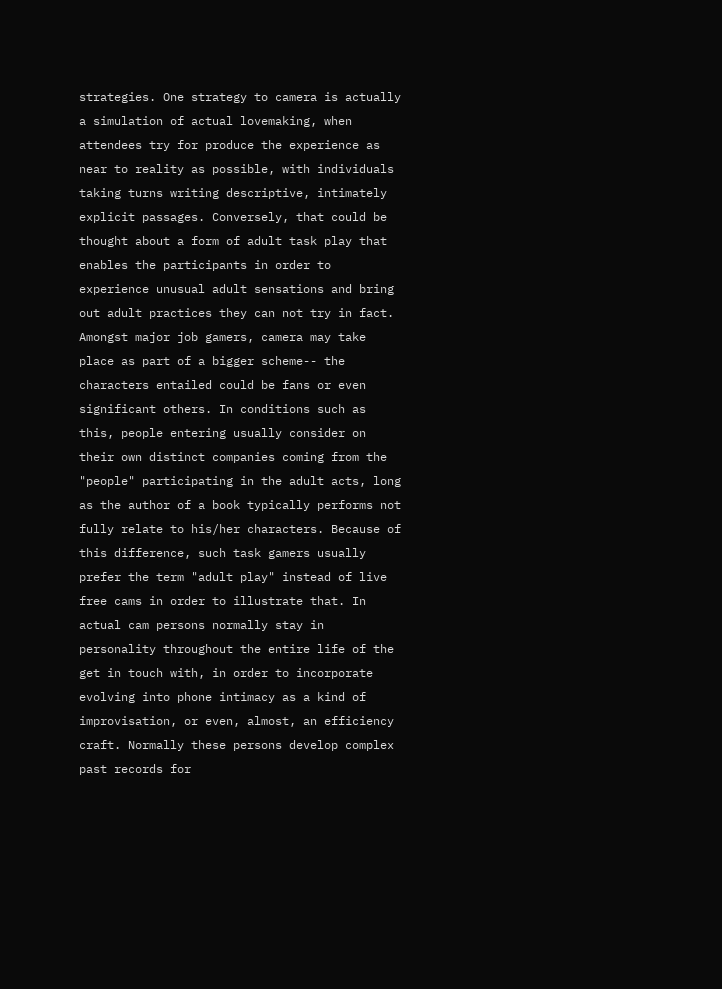strategies. One strategy to camera is actually a simulation of actual lovemaking, when attendees try for produce the experience as near to reality as possible, with individuals taking turns writing descriptive, intimately explicit passages. Conversely, that could be thought about a form of adult task play that enables the participants in order to experience unusual adult sensations and bring out adult practices they can not try in fact. Amongst major job gamers, camera may take place as part of a bigger scheme-- the characters entailed could be fans or even significant others. In conditions such as this, people entering usually consider on their own distinct companies coming from the "people" participating in the adult acts, long as the author of a book typically performs not fully relate to his/her characters. Because of this difference, such task gamers usually prefer the term "adult play" instead of live free cams in order to illustrate that. In actual cam persons normally stay in personality throughout the entire life of the get in touch with, in order to incorporate evolving into phone intimacy as a kind of improvisation, or even, almost, an efficiency craft. Normally these persons develop complex past records for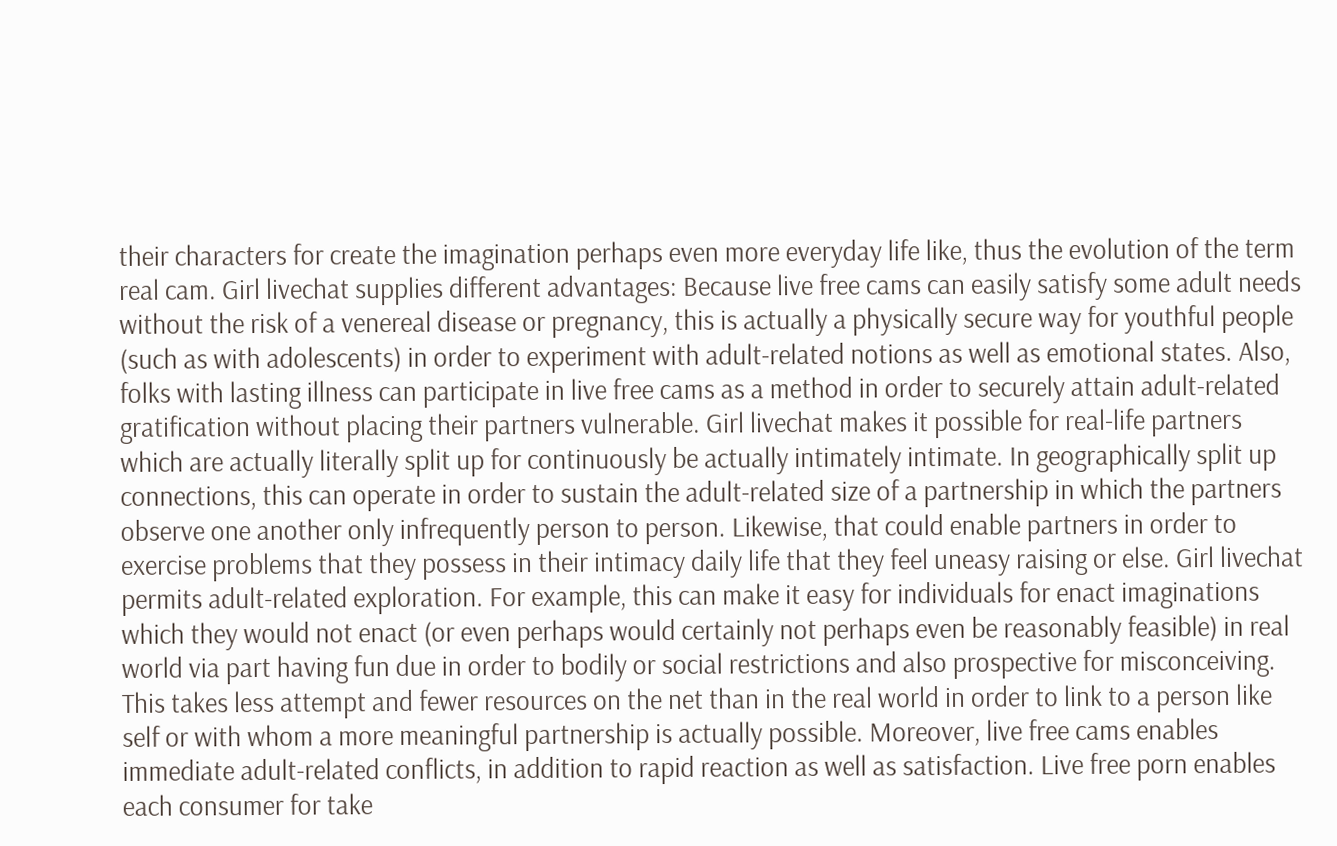their characters for create the imagination perhaps even more everyday life like, thus the evolution of the term real cam. Girl livechat supplies different advantages: Because live free cams can easily satisfy some adult needs without the risk of a venereal disease or pregnancy, this is actually a physically secure way for youthful people (such as with adolescents) in order to experiment with adult-related notions as well as emotional states. Also, folks with lasting illness can participate in live free cams as a method in order to securely attain adult-related gratification without placing their partners vulnerable. Girl livechat makes it possible for real-life partners which are actually literally split up for continuously be actually intimately intimate. In geographically split up connections, this can operate in order to sustain the adult-related size of a partnership in which the partners observe one another only infrequently person to person. Likewise, that could enable partners in order to exercise problems that they possess in their intimacy daily life that they feel uneasy raising or else. Girl livechat permits adult-related exploration. For example, this can make it easy for individuals for enact imaginations which they would not enact (or even perhaps would certainly not perhaps even be reasonably feasible) in real world via part having fun due in order to bodily or social restrictions and also prospective for misconceiving. This takes less attempt and fewer resources on the net than in the real world in order to link to a person like self or with whom a more meaningful partnership is actually possible. Moreover, live free cams enables immediate adult-related conflicts, in addition to rapid reaction as well as satisfaction. Live free porn enables each consumer for take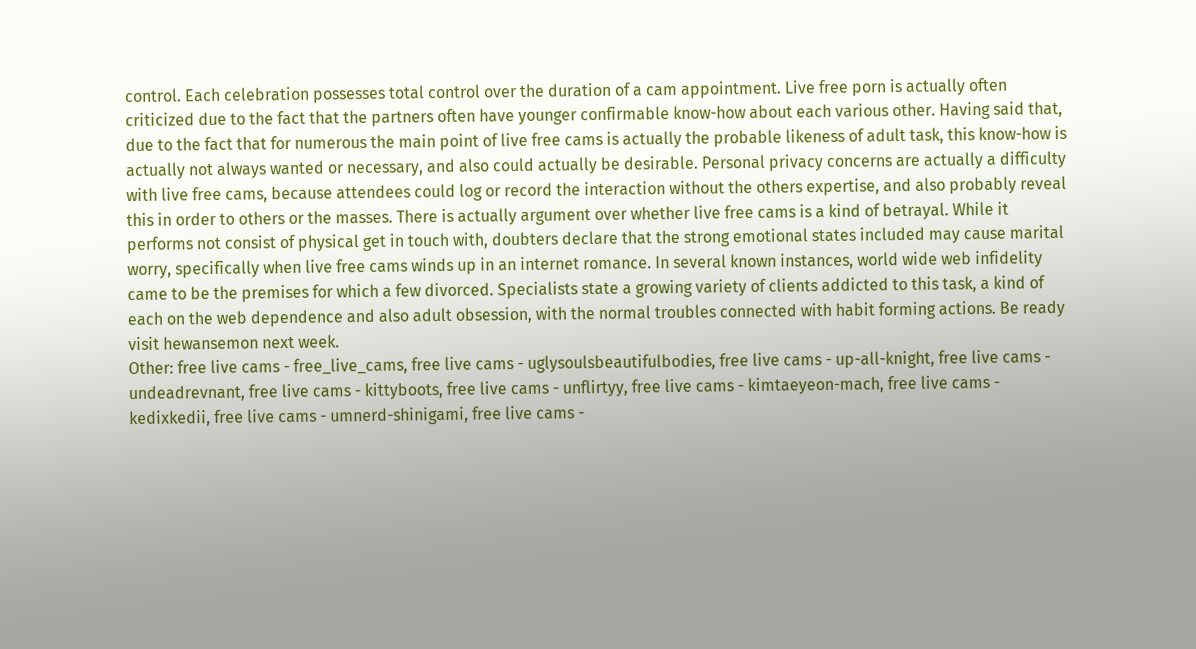control. Each celebration possesses total control over the duration of a cam appointment. Live free porn is actually often criticized due to the fact that the partners often have younger confirmable know-how about each various other. Having said that, due to the fact that for numerous the main point of live free cams is actually the probable likeness of adult task, this know-how is actually not always wanted or necessary, and also could actually be desirable. Personal privacy concerns are actually a difficulty with live free cams, because attendees could log or record the interaction without the others expertise, and also probably reveal this in order to others or the masses. There is actually argument over whether live free cams is a kind of betrayal. While it performs not consist of physical get in touch with, doubters declare that the strong emotional states included may cause marital worry, specifically when live free cams winds up in an internet romance. In several known instances, world wide web infidelity came to be the premises for which a few divorced. Specialists state a growing variety of clients addicted to this task, a kind of each on the web dependence and also adult obsession, with the normal troubles connected with habit forming actions. Be ready visit hewansemon next week.
Other: free live cams - free_live_cams, free live cams - uglysoulsbeautifulbodies, free live cams - up-all-knight, free live cams - undeadrevnant, free live cams - kittyboots, free live cams - unflirtyy, free live cams - kimtaeyeon-mach, free live cams - kedixkedii, free live cams - umnerd-shinigami, free live cams -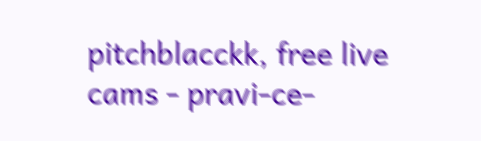pitchblacckk, free live cams - pravi-ce-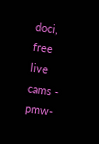doci, free live cams - pmw-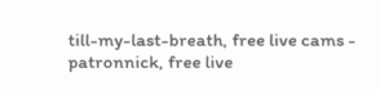till-my-last-breath, free live cams - patronnick, free live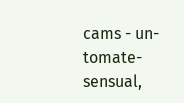cams - un-tomate-sensual,